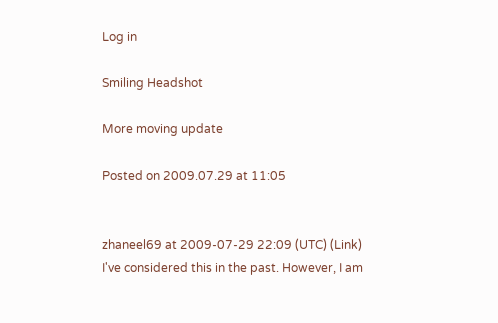Log in

Smiling Headshot

More moving update

Posted on 2009.07.29 at 11:05


zhaneel69 at 2009-07-29 22:09 (UTC) (Link)
I've considered this in the past. However, I am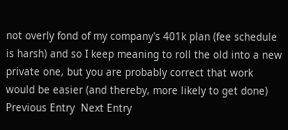not overly fond of my company's 401k plan (fee schedule is harsh) and so I keep meaning to roll the old into a new private one, but you are probably correct that work would be easier (and thereby, more likely to get done)
Previous Entry  Next Entry